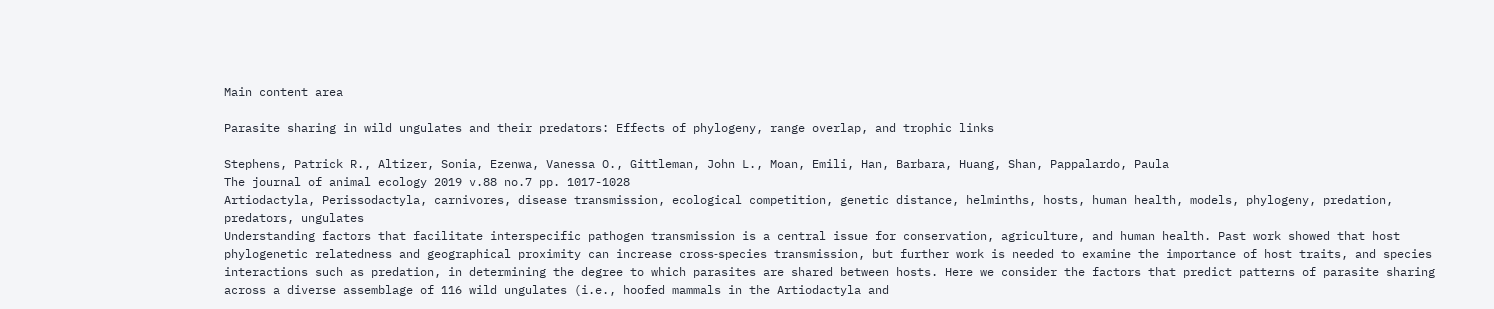Main content area

Parasite sharing in wild ungulates and their predators: Effects of phylogeny, range overlap, and trophic links

Stephens, Patrick R., Altizer, Sonia, Ezenwa, Vanessa O., Gittleman, John L., Moan, Emili, Han, Barbara, Huang, Shan, Pappalardo, Paula
The journal of animal ecology 2019 v.88 no.7 pp. 1017-1028
Artiodactyla, Perissodactyla, carnivores, disease transmission, ecological competition, genetic distance, helminths, hosts, human health, models, phylogeny, predation, predators, ungulates
Understanding factors that facilitate interspecific pathogen transmission is a central issue for conservation, agriculture, and human health. Past work showed that host phylogenetic relatedness and geographical proximity can increase cross‐species transmission, but further work is needed to examine the importance of host traits, and species interactions such as predation, in determining the degree to which parasites are shared between hosts. Here we consider the factors that predict patterns of parasite sharing across a diverse assemblage of 116 wild ungulates (i.e., hoofed mammals in the Artiodactyla and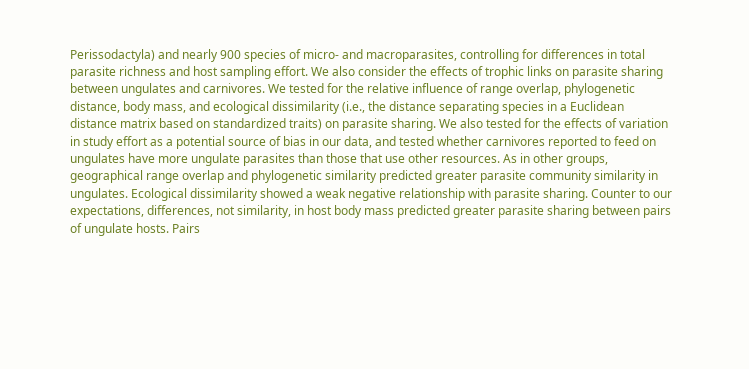Perissodactyla) and nearly 900 species of micro‐ and macroparasites, controlling for differences in total parasite richness and host sampling effort. We also consider the effects of trophic links on parasite sharing between ungulates and carnivores. We tested for the relative influence of range overlap, phylogenetic distance, body mass, and ecological dissimilarity (i.e., the distance separating species in a Euclidean distance matrix based on standardized traits) on parasite sharing. We also tested for the effects of variation in study effort as a potential source of bias in our data, and tested whether carnivores reported to feed on ungulates have more ungulate parasites than those that use other resources. As in other groups, geographical range overlap and phylogenetic similarity predicted greater parasite community similarity in ungulates. Ecological dissimilarity showed a weak negative relationship with parasite sharing. Counter to our expectations, differences, not similarity, in host body mass predicted greater parasite sharing between pairs of ungulate hosts. Pairs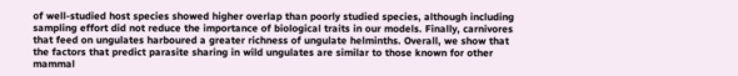of well‐studied host species showed higher overlap than poorly studied species, although including sampling effort did not reduce the importance of biological traits in our models. Finally, carnivores that feed on ungulates harboured a greater richness of ungulate helminths. Overall, we show that the factors that predict parasite sharing in wild ungulates are similar to those known for other mammal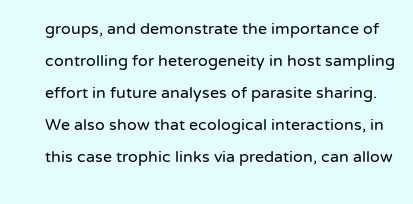groups, and demonstrate the importance of controlling for heterogeneity in host sampling effort in future analyses of parasite sharing. We also show that ecological interactions, in this case trophic links via predation, can allow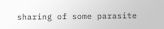sharing of some parasite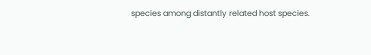species among distantly related host species.